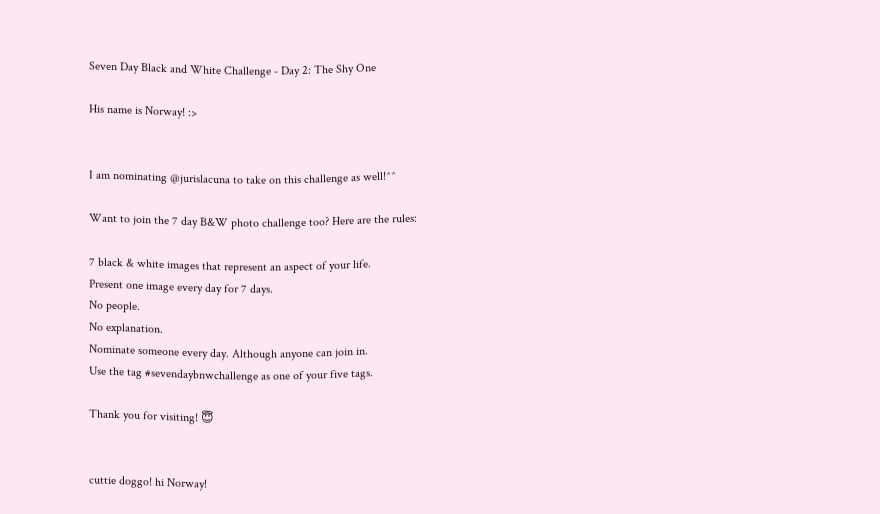Seven Day Black and White Challenge - Day 2: The Shy One

His name is Norway! :>


I am nominating @jurislacuna to take on this challenge as well!^^

Want to join the 7 day B&W photo challenge too? Here are the rules:

7 black & white images that represent an aspect of your life.
Present one image every day for 7 days.
No people.
No explanation.
Nominate someone every day. Although anyone can join in.
Use the tag #sevendaybnwchallenge as one of your five tags.

Thank you for visiting! 😇


cuttie doggo! hi Norway!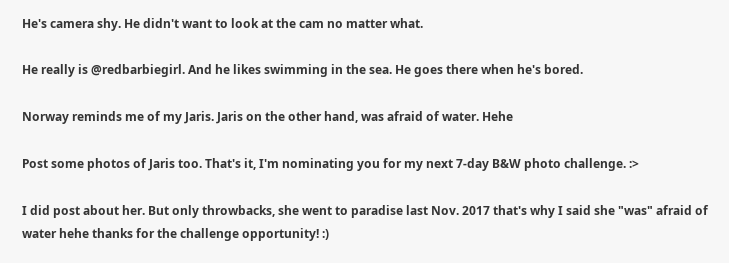He's camera shy. He didn't want to look at the cam no matter what.

He really is @redbarbiegirl. And he likes swimming in the sea. He goes there when he's bored.

Norway reminds me of my Jaris. Jaris on the other hand, was afraid of water. Hehe

Post some photos of Jaris too. That's it, I'm nominating you for my next 7-day B&W photo challenge. :>

I did post about her. But only throwbacks, she went to paradise last Nov. 2017 that's why I said she "was" afraid of water hehe thanks for the challenge opportunity! :)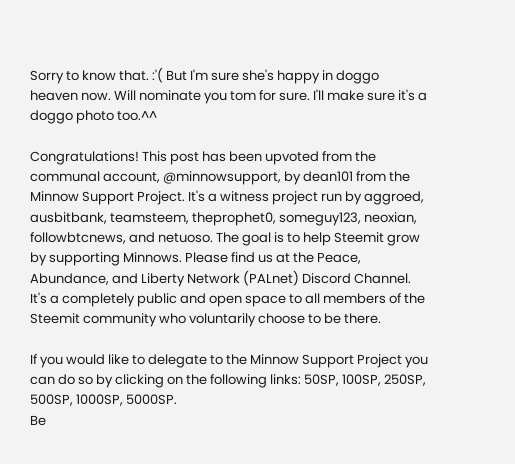Sorry to know that. :'( But I'm sure she's happy in doggo heaven now. Will nominate you tom for sure. I'll make sure it's a doggo photo too.^^

Congratulations! This post has been upvoted from the communal account, @minnowsupport, by dean101 from the Minnow Support Project. It's a witness project run by aggroed, ausbitbank, teamsteem, theprophet0, someguy123, neoxian, followbtcnews, and netuoso. The goal is to help Steemit grow by supporting Minnows. Please find us at the Peace, Abundance, and Liberty Network (PALnet) Discord Channel. It's a completely public and open space to all members of the Steemit community who voluntarily choose to be there.

If you would like to delegate to the Minnow Support Project you can do so by clicking on the following links: 50SP, 100SP, 250SP, 500SP, 1000SP, 5000SP.
Be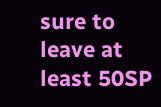sure to leave at least 50SP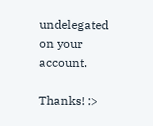undelegated on your account.

Thanks! :>